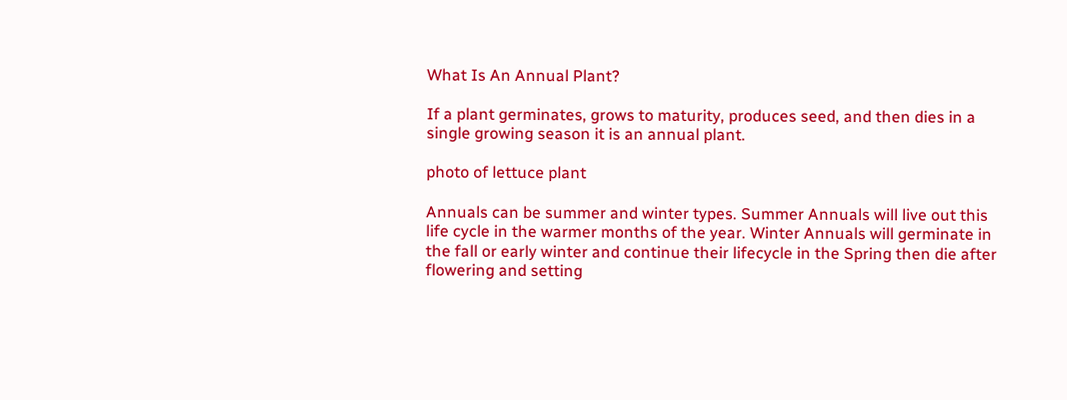What Is An Annual Plant?

If a plant germinates, grows to maturity, produces seed, and then dies in a single growing season it is an annual plant.

photo of lettuce plant

Annuals can be summer and winter types. Summer Annuals will live out this life cycle in the warmer months of the year. Winter Annuals will germinate in the fall or early winter and continue their lifecycle in the Spring then die after flowering and setting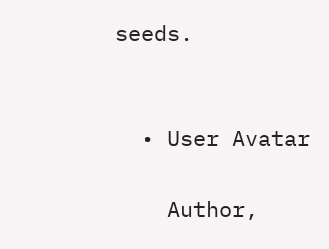seeds.


  • User Avatar

    Author,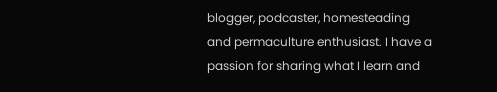blogger, podcaster, homesteading and permaculture enthusiast. I have a passion for sharing what I learn and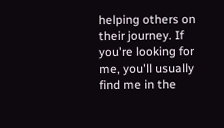helping others on their journey. If you're looking for me, you'll usually find me in the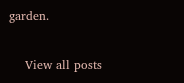garden.

    View all posts